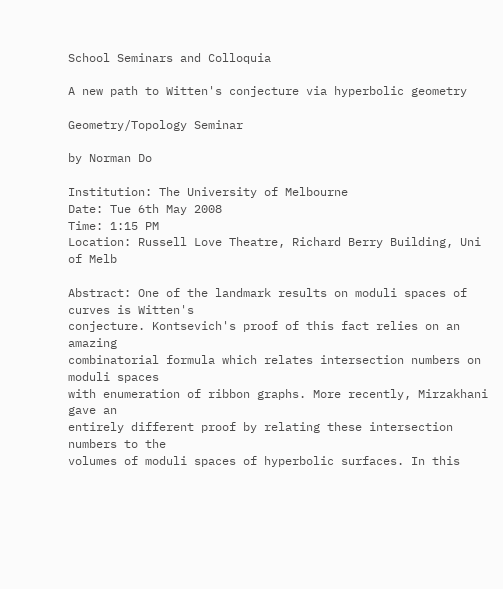School Seminars and Colloquia

A new path to Witten's conjecture via hyperbolic geometry

Geometry/Topology Seminar

by Norman Do

Institution: The University of Melbourne
Date: Tue 6th May 2008
Time: 1:15 PM
Location: Russell Love Theatre, Richard Berry Building, Uni of Melb

Abstract: One of the landmark results on moduli spaces of curves is Witten's
conjecture. Kontsevich's proof of this fact relies on an amazing
combinatorial formula which relates intersection numbers on moduli spaces
with enumeration of ribbon graphs. More recently, Mirzakhani gave an
entirely different proof by relating these intersection numbers to the
volumes of moduli spaces of hyperbolic surfaces. In this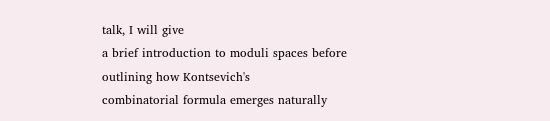talk, I will give
a brief introduction to moduli spaces before outlining how Kontsevich's
combinatorial formula emerges naturally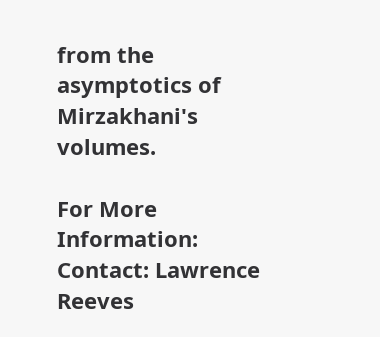from the asymptotics of
Mirzakhani's volumes.

For More Information: Contact: Lawrence Reeves